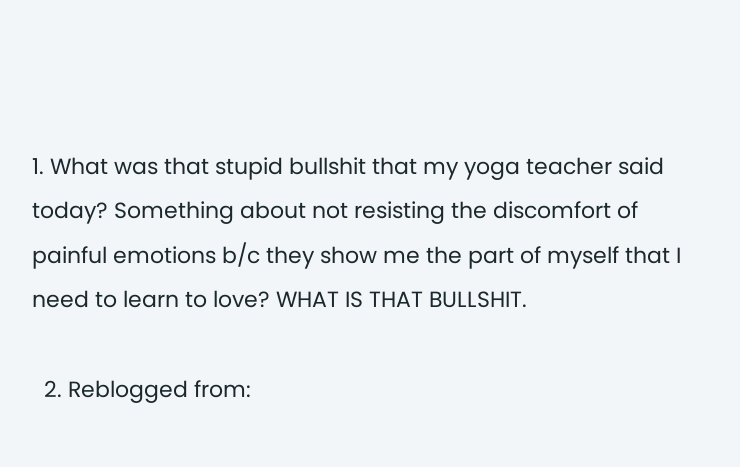1. What was that stupid bullshit that my yoga teacher said today? Something about not resisting the discomfort of painful emotions b/c they show me the part of myself that I need to learn to love? WHAT IS THAT BULLSHIT.

  2. Reblogged from: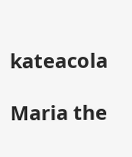kateacola

Maria the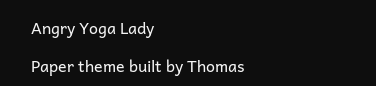Angry Yoga Lady

Paper theme built by Thomas